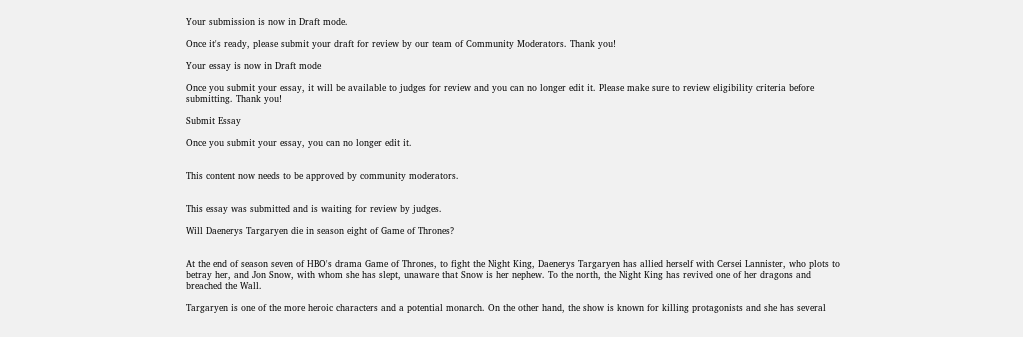Your submission is now in Draft mode.

Once it's ready, please submit your draft for review by our team of Community Moderators. Thank you!

Your essay is now in Draft mode

Once you submit your essay, it will be available to judges for review and you can no longer edit it. Please make sure to review eligibility criteria before submitting. Thank you!

Submit Essay

Once you submit your essay, you can no longer edit it.


This content now needs to be approved by community moderators.


This essay was submitted and is waiting for review by judges.

Will Daenerys Targaryen die in season eight of Game of Thrones?


At the end of season seven of HBO's drama Game of Thrones, to fight the Night King, Daenerys Targaryen has allied herself with Cersei Lannister, who plots to betray her, and Jon Snow, with whom she has slept, unaware that Snow is her nephew. To the north, the Night King has revived one of her dragons and breached the Wall.

Targaryen is one of the more heroic characters and a potential monarch. On the other hand, the show is known for killing protagonists and she has several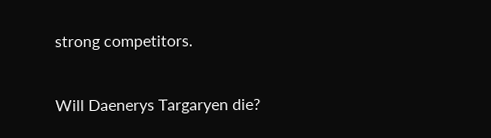strong competitors.

Will Daenerys Targaryen die?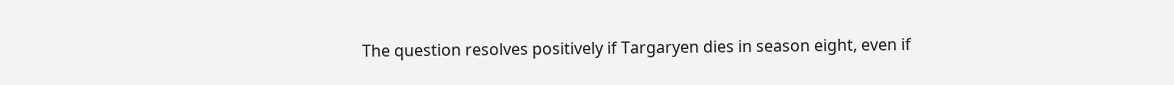The question resolves positively if Targaryen dies in season eight, even if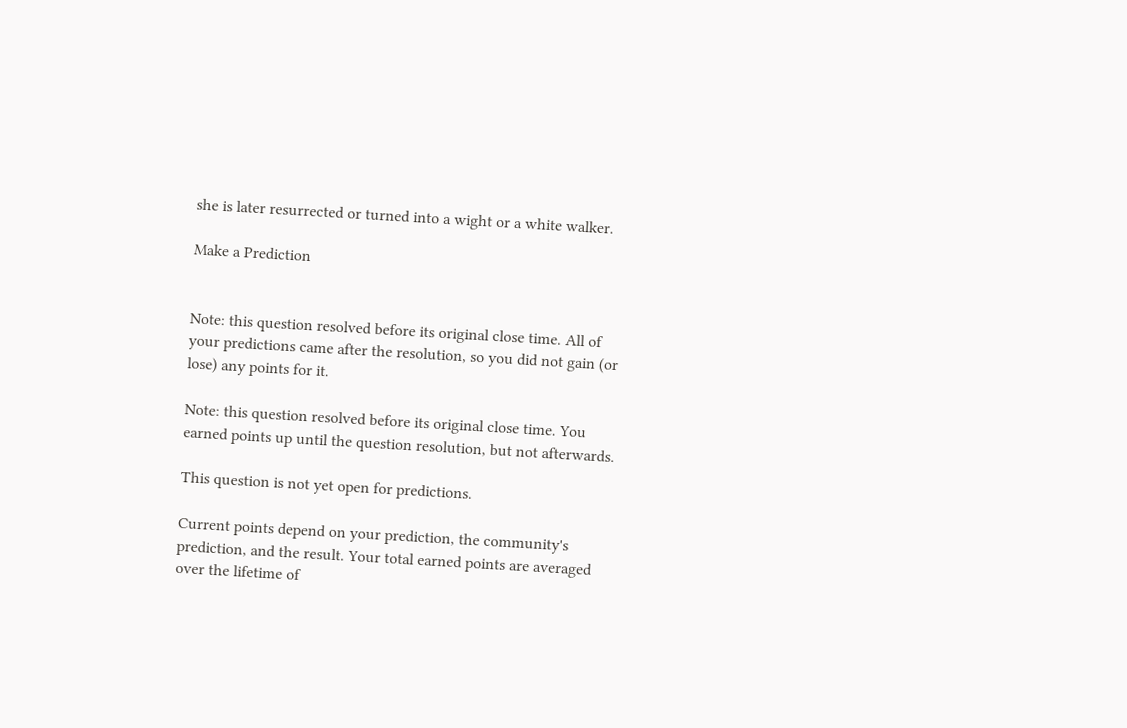she is later resurrected or turned into a wight or a white walker.

Make a Prediction


Note: this question resolved before its original close time. All of your predictions came after the resolution, so you did not gain (or lose) any points for it.

Note: this question resolved before its original close time. You earned points up until the question resolution, but not afterwards.

This question is not yet open for predictions.

Current points depend on your prediction, the community's prediction, and the result. Your total earned points are averaged over the lifetime of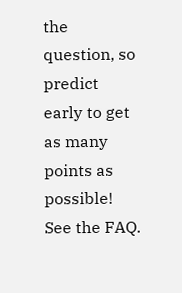the question, so predict early to get as many points as possible! See the FAQ.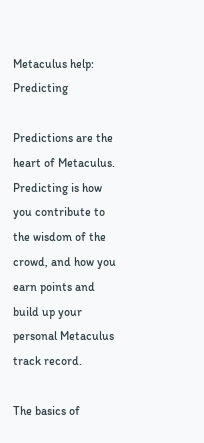Metaculus help: Predicting

Predictions are the heart of Metaculus. Predicting is how you contribute to the wisdom of the crowd, and how you earn points and build up your personal Metaculus track record.

The basics of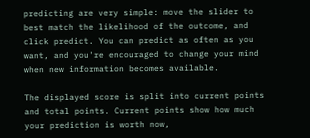predicting are very simple: move the slider to best match the likelihood of the outcome, and click predict. You can predict as often as you want, and you're encouraged to change your mind when new information becomes available.

The displayed score is split into current points and total points. Current points show how much your prediction is worth now,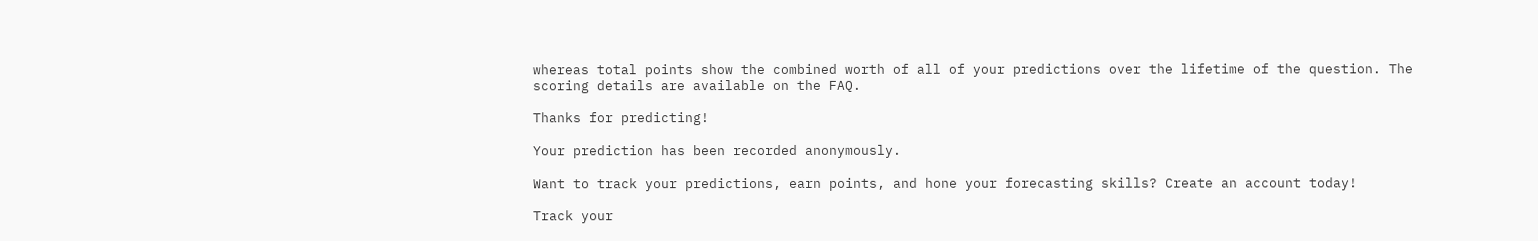whereas total points show the combined worth of all of your predictions over the lifetime of the question. The scoring details are available on the FAQ.

Thanks for predicting!

Your prediction has been recorded anonymously.

Want to track your predictions, earn points, and hone your forecasting skills? Create an account today!

Track your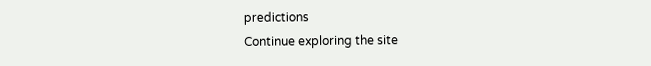predictions
Continue exploring the site